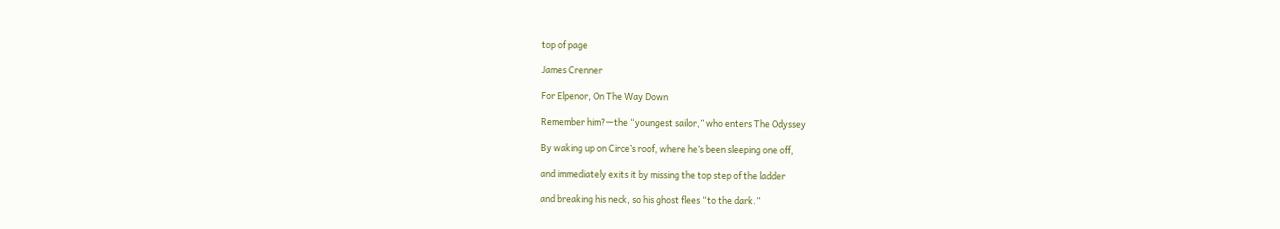top of page

James Crenner

For Elpenor, On The Way Down

Remember him?—the “youngest sailor,” who enters The Odyssey

By waking up on Circe’s roof, where he’s been sleeping one off,

and immediately exits it by missing the top step of the ladder

and breaking his neck, so his ghost flees “to the dark.”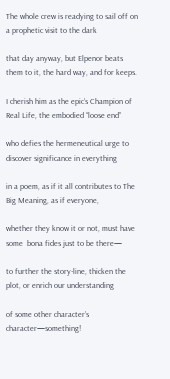The whole crew is readying to sail off on a prophetic visit to the dark

that day anyway, but Elpenor beats them to it, the hard way, and for keeps.

I cherish him as the epic’s Champion of Real Life, the embodied “loose end”

who defies the hermeneutical urge to discover significance in everything

in a poem, as if it all contributes to The Big Meaning, as if everyone,

whether they know it or not, must have some  bona fides just to be there—

to further the story-line, thicken the plot, or enrich our understanding

of some other character’s character—something!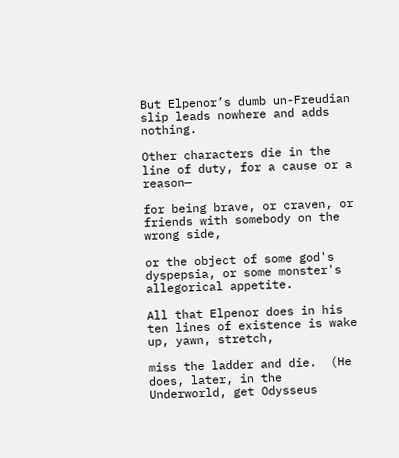But Elpenor’s dumb un-Freudian slip leads nowhere and adds nothing.

Other characters die in the line of duty, for a cause or a reason—

for being brave, or craven, or friends with somebody on the wrong side,

or the object of some god's dyspepsia, or some monster's allegorical appetite.

All that Elpenor does in his ten lines of existence is wake up, yawn, stretch,

miss the ladder and die.  (He does, later, in the Underworld, get Odysseus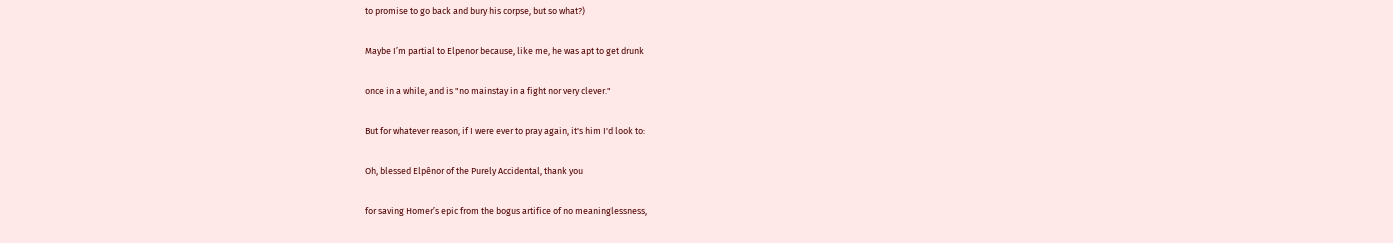to promise to go back and bury his corpse, but so what?)

Maybe I’m partial to Elpenor because, like me, he was apt to get drunk

once in a while, and is "no mainstay in a fight nor very clever."

But for whatever reason, if I were ever to pray again, it's him I'd look to:

Oh, blessed Elpênor of the Purely Accidental, thank you

for saving Homer’s epic from the bogus artifice of no meaninglessness,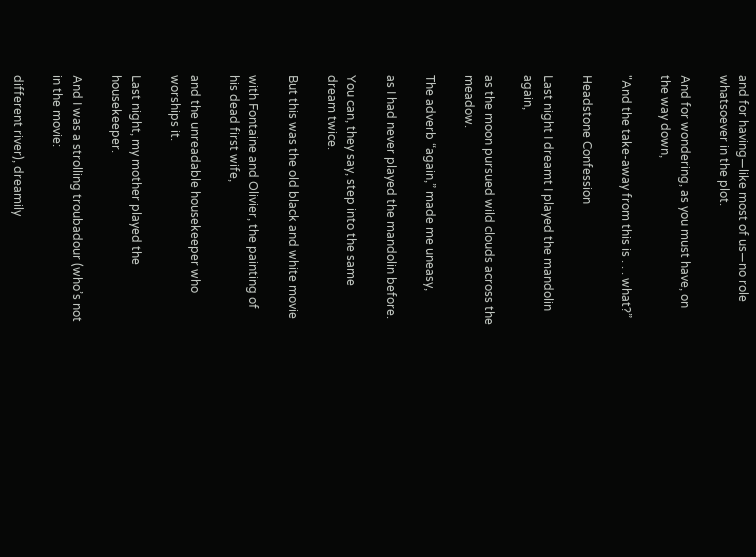and for having—like most of us—no role whatsoever in the plot.

And for wondering, as you must have, on the way down,

"And the take-away from this is . . . what?”

Headstone Confession

Last night I dreamt I played the mandolin again,

as the moon pursued wild clouds across the meadow.

The adverb “again,” made me uneasy,

as I had never played the mandolin before.

You can, they say, step into the same dream twice.

But this was the old black and white movie

with Fontaine and Olivier, the painting of his dead first wife,

and the unreadable housekeeper who worships it.

Last night, my mother played the housekeeper.

And I was a strolling troubadour (who’s not in the movie:

different river), dreamily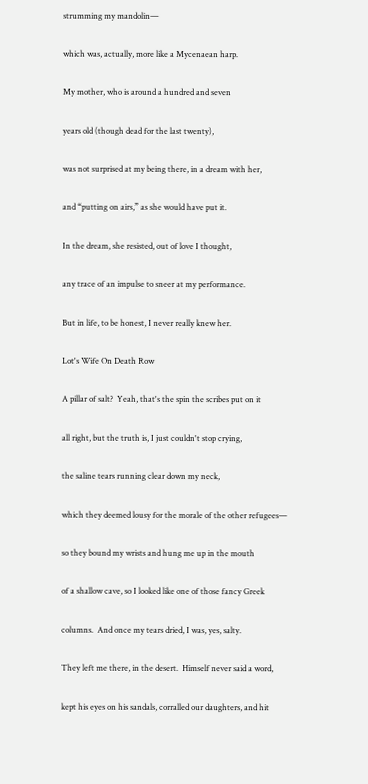strumming my mandolin—

which was, actually, more like a Mycenaean harp.

My mother, who is around a hundred and seven

years old (though dead for the last twenty),

was not surprised at my being there, in a dream with her,

and “putting on airs,” as she would have put it.

In the dream, she resisted, out of love I thought,

any trace of an impulse to sneer at my performance.

But in life, to be honest, I never really knew her.

Lot's Wife On Death Row

A pillar of salt?  Yeah, that's the spin the scribes put on it

all right, but the truth is, I just couldn't stop crying,

the saline tears running clear down my neck,

which they deemed lousy for the morale of the other refugees—

so they bound my wrists and hung me up in the mouth

of a shallow cave, so I looked like one of those fancy Greek

columns.  And once my tears dried, I was, yes, salty.

They left me there, in the desert.  Himself never said a word,

kept his eyes on his sandals, corralled our daughters, and hit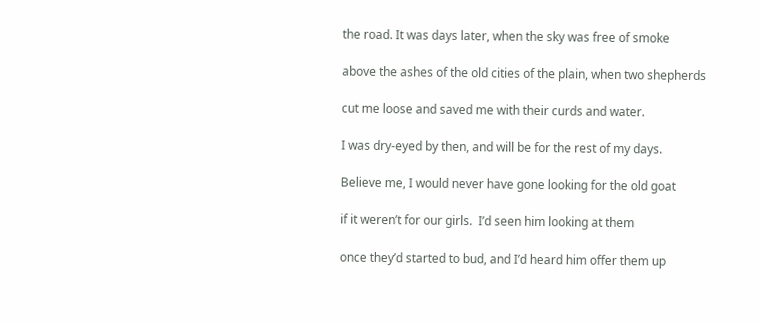the road. It was days later, when the sky was free of smoke

above the ashes of the old cities of the plain, when two shepherds

cut me loose and saved me with their curds and water.

I was dry-eyed by then, and will be for the rest of my days.

Believe me, I would never have gone looking for the old goat

if it weren’t for our girls.  I’d seen him looking at them

once they’d started to bud, and I’d heard him offer them up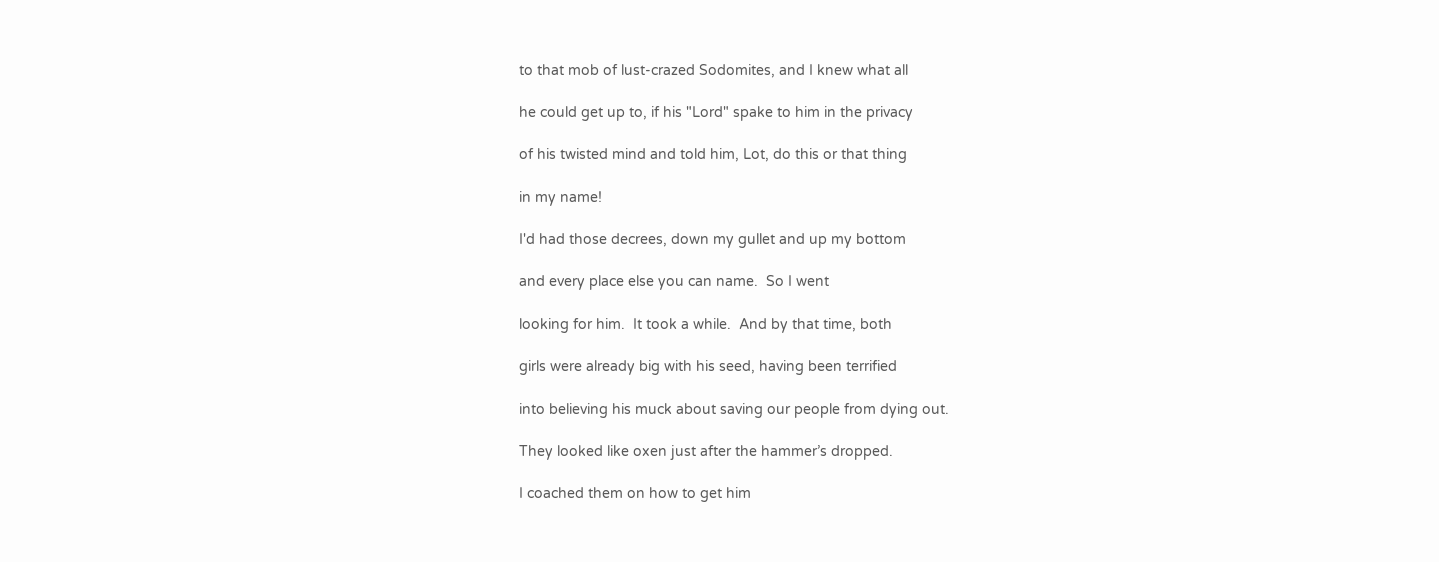to that mob of lust-crazed Sodomites, and I knew what all

he could get up to, if his "Lord" spake to him in the privacy

of his twisted mind and told him, Lot, do this or that thing

in my name!

I'd had those decrees, down my gullet and up my bottom

and every place else you can name.  So I went

looking for him.  It took a while.  And by that time, both

girls were already big with his seed, having been terrified

into believing his muck about saving our people from dying out.

They looked like oxen just after the hammer’s dropped.

I coached them on how to get him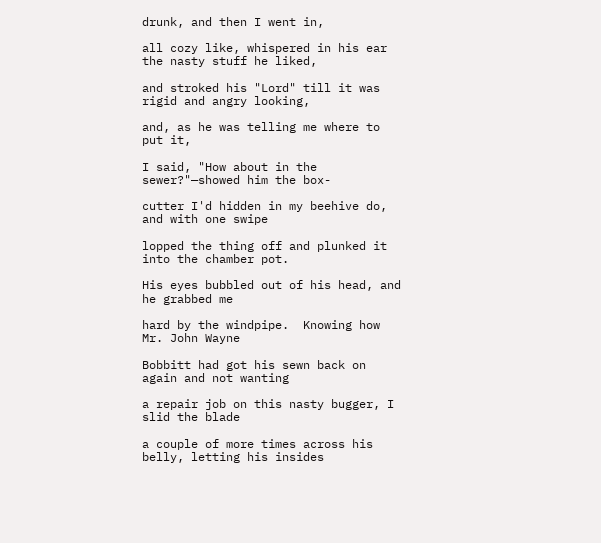drunk, and then I went in,

all cozy like, whispered in his ear the nasty stuff he liked,

and stroked his "Lord" till it was rigid and angry looking,

and, as he was telling me where to put it,

I said, "How about in the sewer?"—showed him the box-

cutter I'd hidden in my beehive do, and with one swipe

lopped the thing off and plunked it into the chamber pot.

His eyes bubbled out of his head, and he grabbed me

hard by the windpipe.  Knowing how Mr. John Wayne

Bobbitt had got his sewn back on again and not wanting

a repair job on this nasty bugger, I slid the blade

a couple of more times across his belly, letting his insides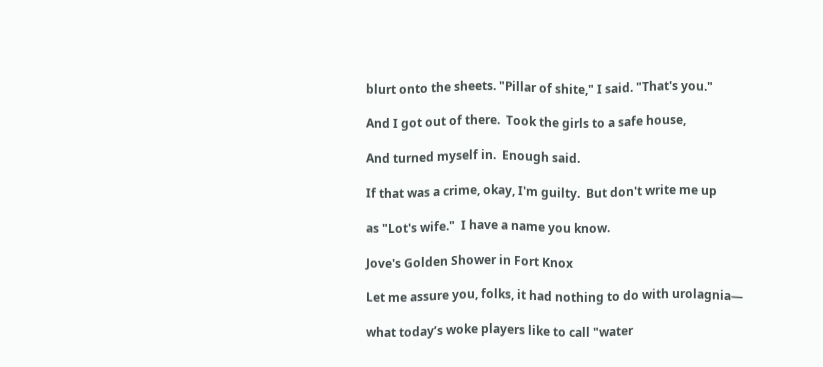blurt onto the sheets. "Pillar of shite," I said. "That's you."

And I got out of there.  Took the girls to a safe house,

And turned myself in.  Enough said.

If that was a crime, okay, I'm guilty.  But don't write me up

as "Lot's wife."  I have a name you know.

Jove's Golden Shower in Fort Knox

Let me assure you, folks, it had nothing to do with urolagnia—

what today’s woke players like to call "water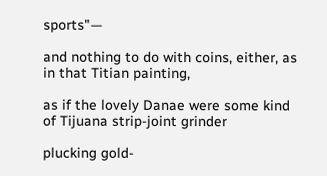sports"—

and nothing to do with coins, either, as in that Titian painting,

as if the lovely Danae were some kind of Tijuana strip-joint grinder

plucking gold-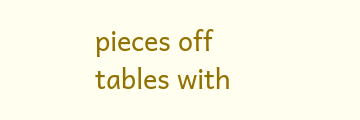pieces off tables with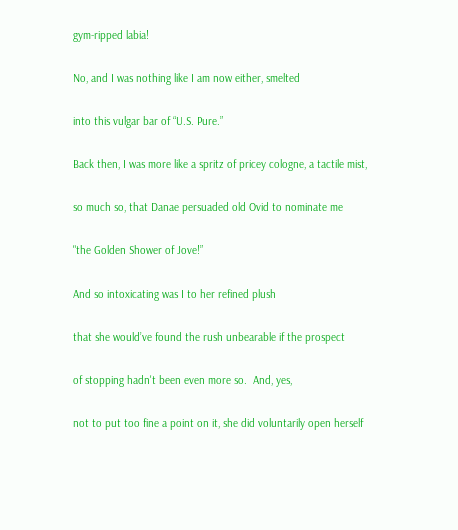gym-ripped labia!

No, and I was nothing like I am now either, smelted

into this vulgar bar of “U.S. Pure.”

Back then, I was more like a spritz of pricey cologne, a tactile mist,

so much so, that Danae persuaded old Ovid to nominate me

"the Golden Shower of Jove!”

And so intoxicating was I to her refined plush

that she would’ve found the rush unbearable if the prospect

of stopping hadn't been even more so.  And, yes,

not to put too fine a point on it, she did voluntarily open herself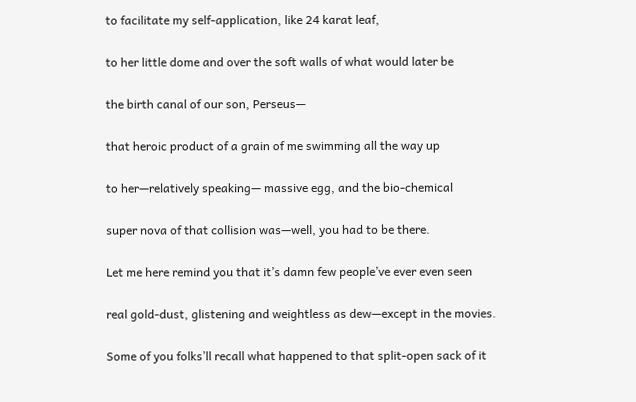to facilitate my self-application, like 24 karat leaf,

to her little dome and over the soft walls of what would later be

the birth canal of our son, Perseus—

that heroic product of a grain of me swimming all the way up

to her—relatively speaking— massive egg, and the bio-chemical

super nova of that collision was—well, you had to be there.

Let me here remind you that it’s damn few people’ve ever even seen

real gold-dust, glistening and weightless as dew—except in the movies.

Some of you folks’ll recall what happened to that split-open sack of it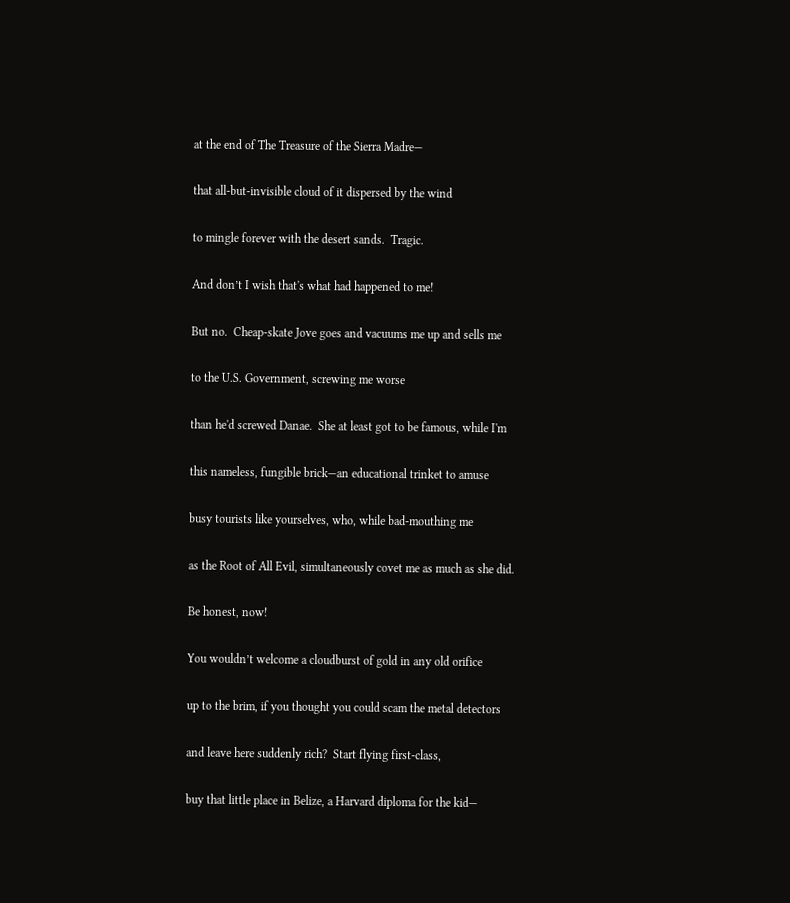at the end of The Treasure of the Sierra Madre—

that all-but-invisible cloud of it dispersed by the wind

to mingle forever with the desert sands.  Tragic.

And don’t I wish that's what had happened to me!

But no.  Cheap-skate Jove goes and vacuums me up and sells me

to the U.S. Government, screwing me worse

than he'd screwed Danae.  She at least got to be famous, while I'm

this nameless, fungible brick—an educational trinket to amuse

busy tourists like yourselves, who, while bad-mouthing me

as the Root of All Evil, simultaneously covet me as much as she did.

Be honest, now!

You wouldn’t welcome a cloudburst of gold in any old orifice

up to the brim, if you thought you could scam the metal detectors

and leave here suddenly rich?  Start flying first-class,

buy that little place in Belize, a Harvard diploma for the kid—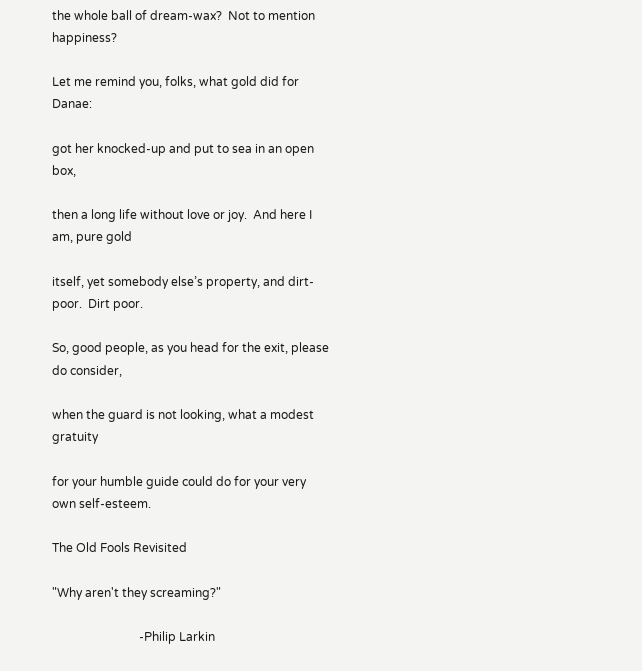the whole ball of dream-wax?  Not to mention happiness?

Let me remind you, folks, what gold did for Danae:

got her knocked-up and put to sea in an open box,

then a long life without love or joy.  And here I am, pure gold

itself, yet somebody else’s property, and dirt-poor.  Dirt poor.

So, good people, as you head for the exit, please do consider,

when the guard is not looking, what a modest gratuity

for your humble guide could do for your very own self-esteem.

The Old Fools Revisited

"Why aren't they screaming?"

                             -Philip Larkin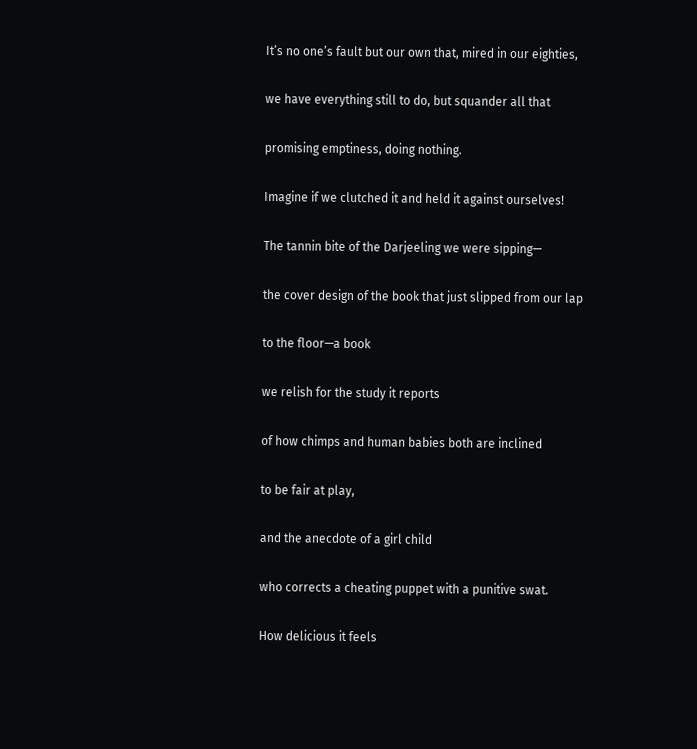It’s no one’s fault but our own that, mired in our eighties,

we have everything still to do, but squander all that

promising emptiness, doing nothing.

Imagine if we clutched it and held it against ourselves!

The tannin bite of the Darjeeling we were sipping—

the cover design of the book that just slipped from our lap

to the floor—a book

we relish for the study it reports

of how chimps and human babies both are inclined

to be fair at play,

and the anecdote of a girl child

who corrects a cheating puppet with a punitive swat.

How delicious it feels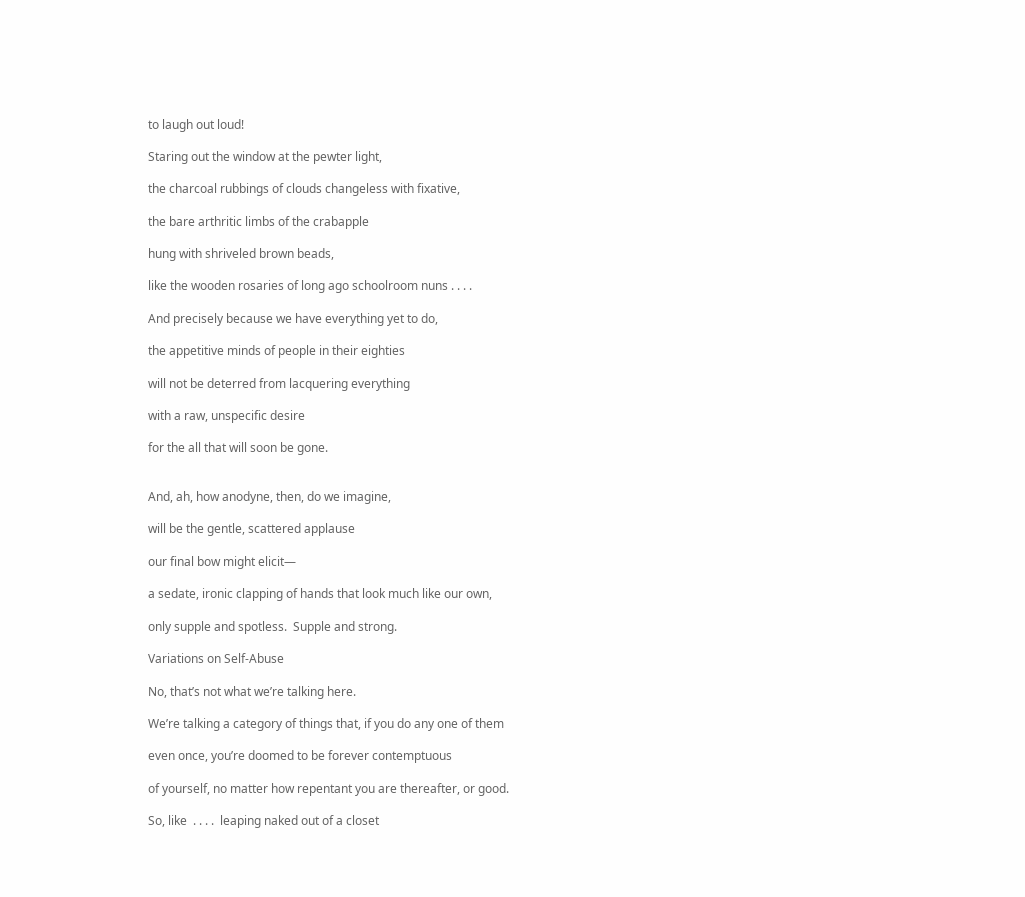to laugh out loud!

Staring out the window at the pewter light,

the charcoal rubbings of clouds changeless with fixative,

the bare arthritic limbs of the crabapple

hung with shriveled brown beads,

like the wooden rosaries of long ago schoolroom nuns . . . .

And precisely because we have everything yet to do,

the appetitive minds of people in their eighties

will not be deterred from lacquering everything

with a raw, unspecific desire

for the all that will soon be gone.


And, ah, how anodyne, then, do we imagine,

will be the gentle, scattered applause

our final bow might elicit—

a sedate, ironic clapping of hands that look much like our own,

only supple and spotless.  Supple and strong.

Variations on Self-Abuse

No, that’s not what we’re talking here.

We’re talking a category of things that, if you do any one of them

even once, you’re doomed to be forever contemptuous

of yourself, no matter how repentant you are thereafter, or good.

So, like  . . . .  leaping naked out of a closet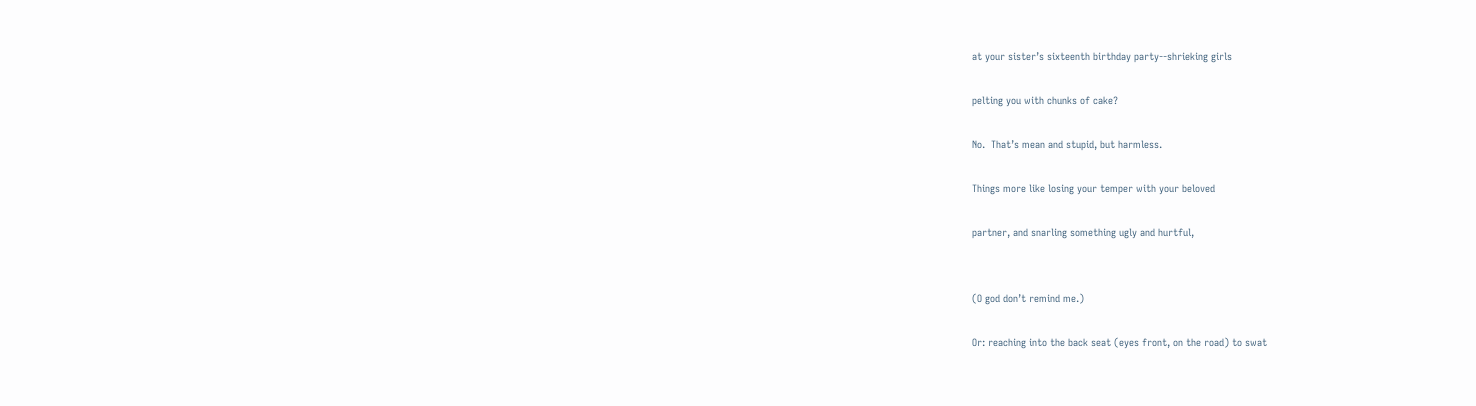at your sister’s sixteenth birthday party--shrieking girls

pelting you with chunks of cake?

No.  That’s mean and stupid, but harmless.

Things more like losing your temper with your beloved

partner, and snarling something ugly and hurtful,


(O god don’t remind me.)

Or: reaching into the back seat (eyes front, on the road) to swat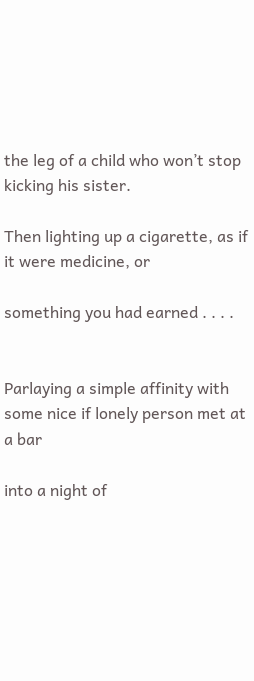the leg of a child who won’t stop kicking his sister.

Then lighting up a cigarette, as if it were medicine, or

something you had earned . . . .


Parlaying a simple affinity with some nice if lonely person met at a bar

into a night of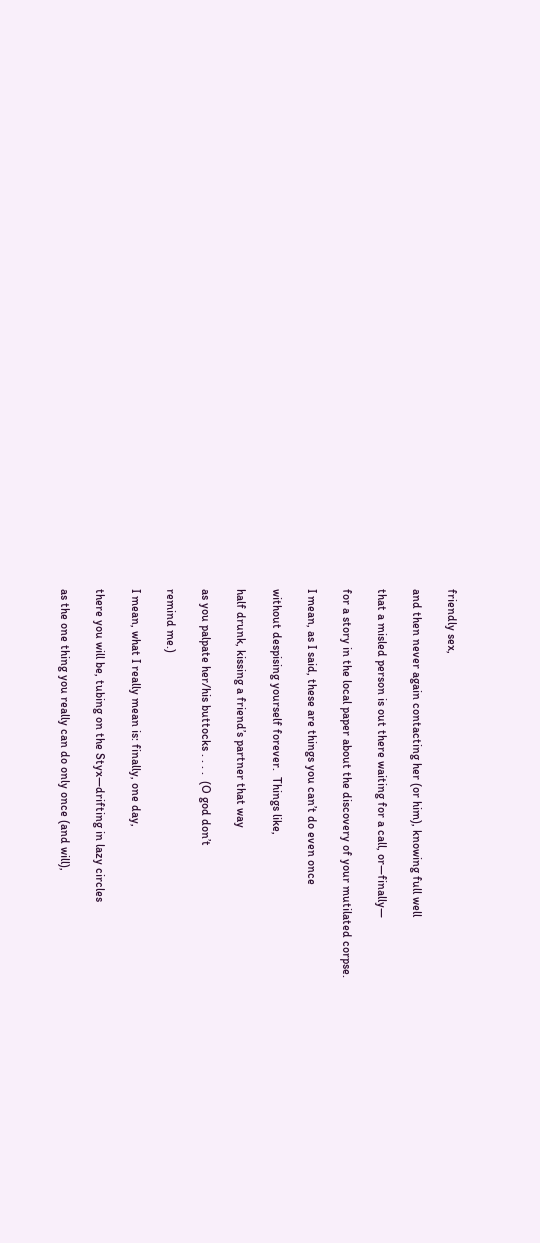friendly sex,

and then never again contacting her (or him), knowing full well

that a misled person is out there waiting for a call, or—finally—

for a story in the local paper about the discovery of your mutilated corpse.

I mean, as I said, these are things you can’t do even once

without despising yourself forever.  Things like,

half drunk, kissing a friend’s partner that way

as you palpate her/his buttocks . . . .  (O god don’t

remind me.)

I mean, what I really mean is: finally, one day,

there you will be, tubing on the Styx—drifting in lazy circles

as the one thing you really can do only once (and will),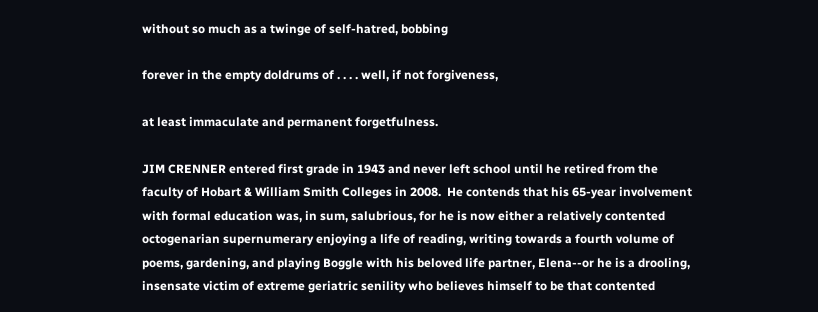without so much as a twinge of self-hatred, bobbing

forever in the empty doldrums of . . . . well, if not forgiveness,

at least immaculate and permanent forgetfulness.

JIM CRENNER entered first grade in 1943 and never left school until he retired from the faculty of Hobart & William Smith Colleges in 2008.  He contends that his 65-year involvement with formal education was, in sum, salubrious, for he is now either a relatively contented octogenarian supernumerary enjoying a life of reading, writing towards a fourth volume of poems, gardening, and playing Boggle with his beloved life partner, Elena--or he is a drooling, insensate victim of extreme geriatric senility who believes himself to be that contented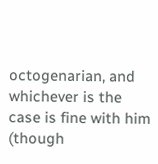octogenarian, and whichever is the case is fine with him (though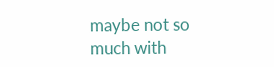maybe not so much with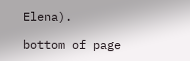Elena).

bottom of page